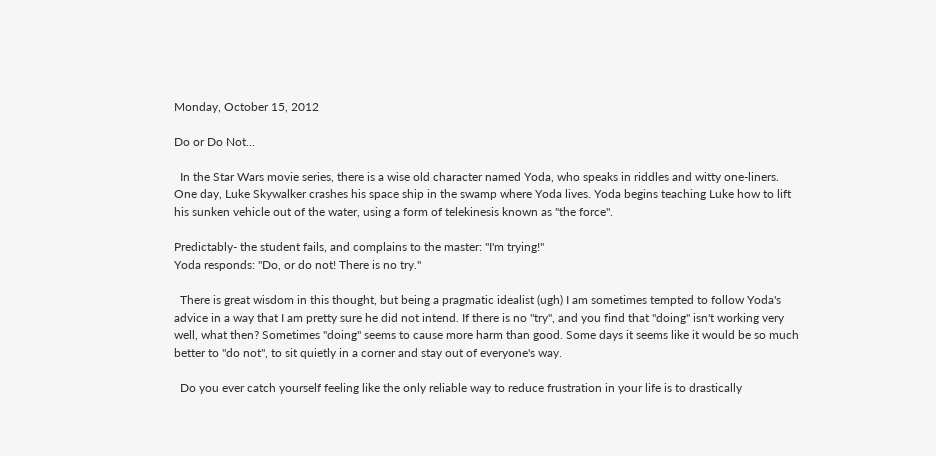Monday, October 15, 2012

Do or Do Not...

  In the Star Wars movie series, there is a wise old character named Yoda, who speaks in riddles and witty one-liners. One day, Luke Skywalker crashes his space ship in the swamp where Yoda lives. Yoda begins teaching Luke how to lift his sunken vehicle out of the water, using a form of telekinesis known as "the force".

Predictably- the student fails, and complains to the master: "I'm trying!"
Yoda responds: "Do, or do not! There is no try."

  There is great wisdom in this thought, but being a pragmatic idealist (ugh) I am sometimes tempted to follow Yoda's advice in a way that I am pretty sure he did not intend. If there is no "try", and you find that "doing" isn't working very well, what then? Sometimes "doing" seems to cause more harm than good. Some days it seems like it would be so much better to "do not", to sit quietly in a corner and stay out of everyone's way.

  Do you ever catch yourself feeling like the only reliable way to reduce frustration in your life is to drastically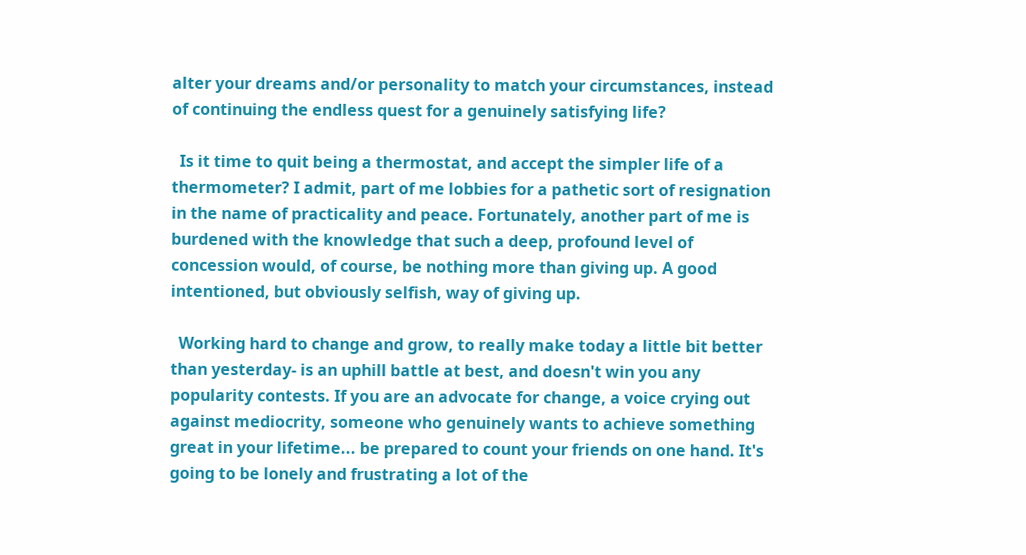alter your dreams and/or personality to match your circumstances, instead of continuing the endless quest for a genuinely satisfying life?

  Is it time to quit being a thermostat, and accept the simpler life of a thermometer? I admit, part of me lobbies for a pathetic sort of resignation in the name of practicality and peace. Fortunately, another part of me is burdened with the knowledge that such a deep, profound level of concession would, of course, be nothing more than giving up. A good intentioned, but obviously selfish, way of giving up.

  Working hard to change and grow, to really make today a little bit better than yesterday- is an uphill battle at best, and doesn't win you any popularity contests. If you are an advocate for change, a voice crying out against mediocrity, someone who genuinely wants to achieve something great in your lifetime... be prepared to count your friends on one hand. It's going to be lonely and frustrating a lot of the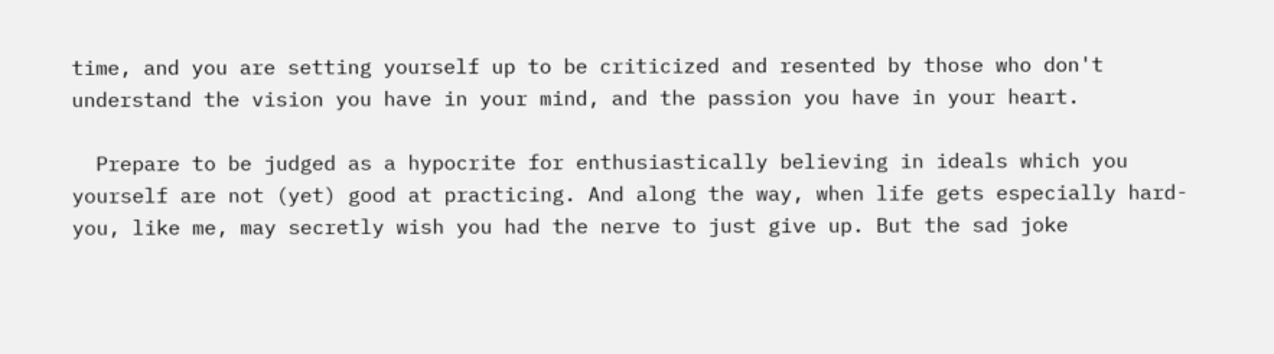time, and you are setting yourself up to be criticized and resented by those who don't understand the vision you have in your mind, and the passion you have in your heart.

  Prepare to be judged as a hypocrite for enthusiastically believing in ideals which you yourself are not (yet) good at practicing. And along the way, when life gets especially hard- you, like me, may secretly wish you had the nerve to just give up. But the sad joke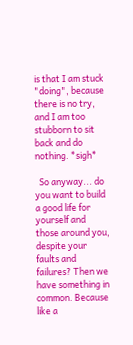is that I am stuck "doing", because there is no try, and I am too stubborn to sit back and do nothing. *sigh*

  So anyway... do you want to build a good life for yourself and those around you, despite your faults and failures? Then we have something in common. Because like a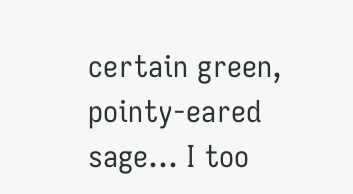certain green, pointy-eared sage... I too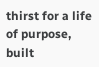thirst for a life of purpose, built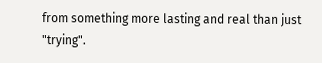from something more lasting and real than just "trying".